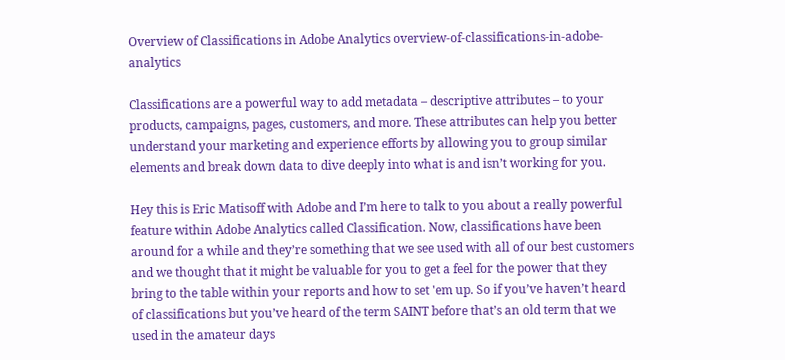Overview of Classifications in Adobe Analytics overview-of-classifications-in-adobe-analytics

Classifications are a powerful way to add metadata – descriptive attributes – to your products, campaigns, pages, customers, and more. These attributes can help you better understand your marketing and experience efforts by allowing you to group similar elements and break down data to dive deeply into what is and isn’t working for you.

Hey this is Eric Matisoff with Adobe and I’m here to talk to you about a really powerful feature within Adobe Analytics called Classification. Now, classifications have been around for a while and they’re something that we see used with all of our best customers and we thought that it might be valuable for you to get a feel for the power that they bring to the table within your reports and how to set 'em up. So if you’ve haven’t heard of classifications but you’ve heard of the term SAINT before that’s an old term that we used in the amateur days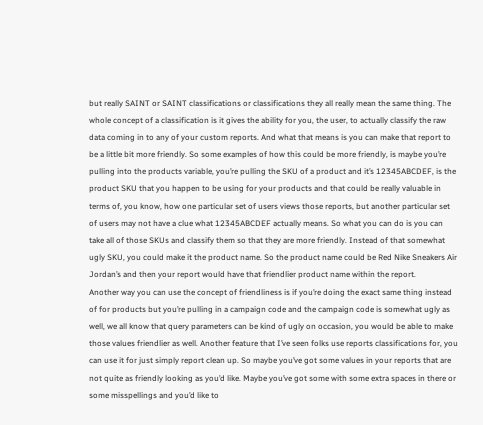but really SAINT or SAINT classifications or classifications they all really mean the same thing. The whole concept of a classification is it gives the ability for you, the user, to actually classify the raw data coming in to any of your custom reports. And what that means is you can make that report to be a little bit more friendly. So some examples of how this could be more friendly, is maybe you’re pulling into the products variable, you’re pulling the SKU of a product and it’s 12345ABCDEF, is the product SKU that you happen to be using for your products and that could be really valuable in terms of, you know, how one particular set of users views those reports, but another particular set of users may not have a clue what 12345ABCDEF actually means. So what you can do is you can take all of those SKUs and classify them so that they are more friendly. Instead of that somewhat ugly SKU, you could make it the product name. So the product name could be Red Nike Sneakers Air Jordan’s and then your report would have that friendlier product name within the report.
Another way you can use the concept of friendliness is if you’re doing the exact same thing instead of for products but you’re pulling in a campaign code and the campaign code is somewhat ugly as well, we all know that query parameters can be kind of ugly on occasion, you would be able to make those values friendlier as well. Another feature that I’ve seen folks use reports classifications for, you can use it for just simply report clean up. So maybe you’ve got some values in your reports that are not quite as friendly looking as you’d like. Maybe you’ve got some with some extra spaces in there or some misspellings and you’d like to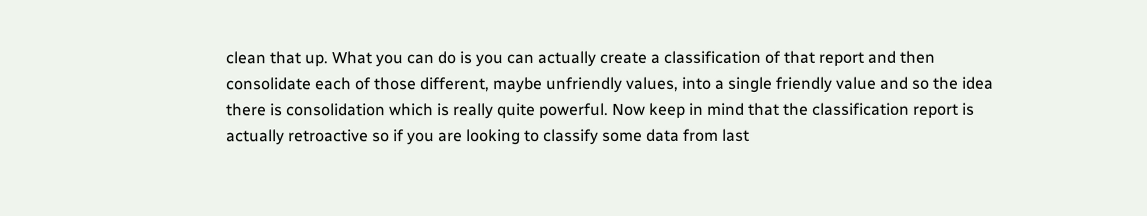clean that up. What you can do is you can actually create a classification of that report and then consolidate each of those different, maybe unfriendly values, into a single friendly value and so the idea there is consolidation which is really quite powerful. Now keep in mind that the classification report is actually retroactive so if you are looking to classify some data from last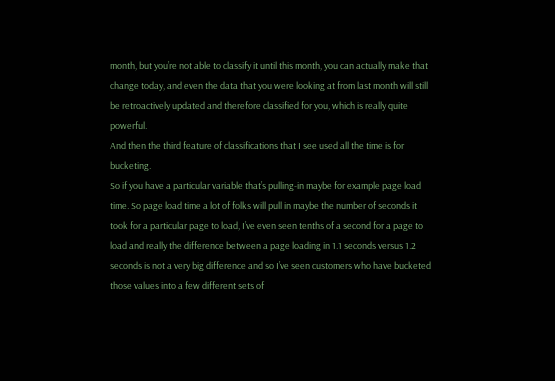month, but you’re not able to classify it until this month, you can actually make that change today, and even the data that you were looking at from last month will still be retroactively updated and therefore classified for you, which is really quite powerful.
And then the third feature of classifications that I see used all the time is for bucketing.
So if you have a particular variable that’s pulling-in maybe for example page load time. So page load time a lot of folks will pull in maybe the number of seconds it took for a particular page to load, I’ve even seen tenths of a second for a page to load and really the difference between a page loading in 1.1 seconds versus 1.2 seconds is not a very big difference and so I’ve seen customers who have bucketed those values into a few different sets of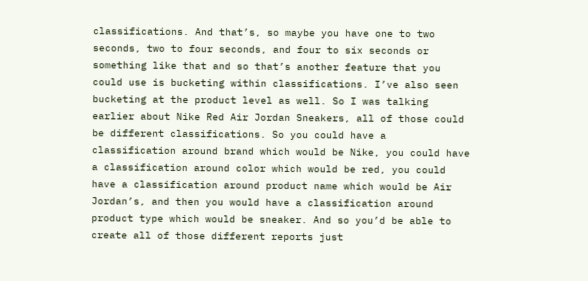classifications. And that’s, so maybe you have one to two seconds, two to four seconds, and four to six seconds or something like that and so that’s another feature that you could use is bucketing within classifications. I’ve also seen bucketing at the product level as well. So I was talking earlier about Nike Red Air Jordan Sneakers, all of those could be different classifications. So you could have a classification around brand which would be Nike, you could have a classification around color which would be red, you could have a classification around product name which would be Air Jordan’s, and then you would have a classification around product type which would be sneaker. And so you’d be able to create all of those different reports just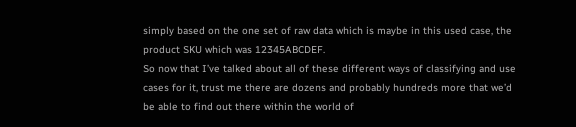simply based on the one set of raw data which is maybe in this used case, the product SKU which was 12345ABCDEF.
So now that I’ve talked about all of these different ways of classifying and use cases for it, trust me there are dozens and probably hundreds more that we’d be able to find out there within the world of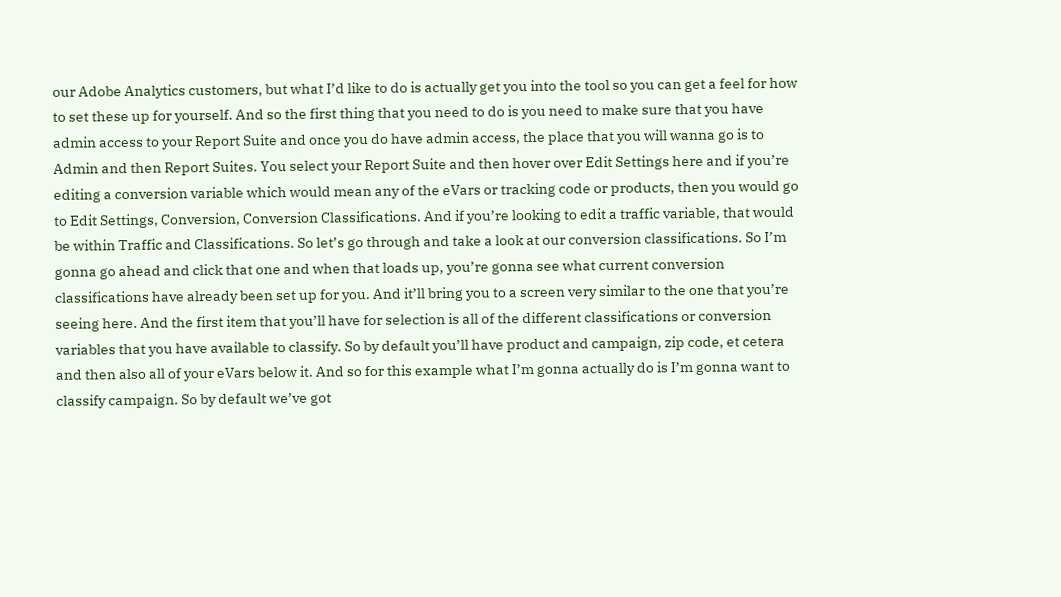our Adobe Analytics customers, but what I’d like to do is actually get you into the tool so you can get a feel for how to set these up for yourself. And so the first thing that you need to do is you need to make sure that you have admin access to your Report Suite and once you do have admin access, the place that you will wanna go is to Admin and then Report Suites. You select your Report Suite and then hover over Edit Settings here and if you’re editing a conversion variable which would mean any of the eVars or tracking code or products, then you would go to Edit Settings, Conversion, Conversion Classifications. And if you’re looking to edit a traffic variable, that would be within Traffic and Classifications. So let’s go through and take a look at our conversion classifications. So I’m gonna go ahead and click that one and when that loads up, you’re gonna see what current conversion classifications have already been set up for you. And it’ll bring you to a screen very similar to the one that you’re seeing here. And the first item that you’ll have for selection is all of the different classifications or conversion variables that you have available to classify. So by default you’ll have product and campaign, zip code, et cetera and then also all of your eVars below it. And so for this example what I’m gonna actually do is I’m gonna want to classify campaign. So by default we’ve got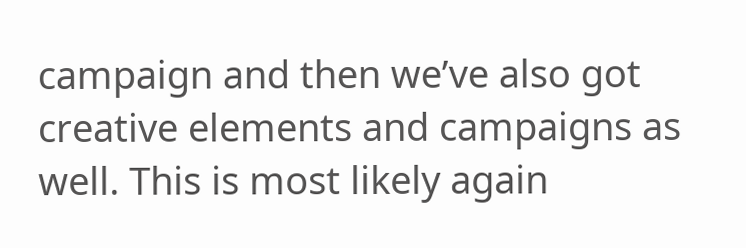campaign and then we’ve also got creative elements and campaigns as well. This is most likely again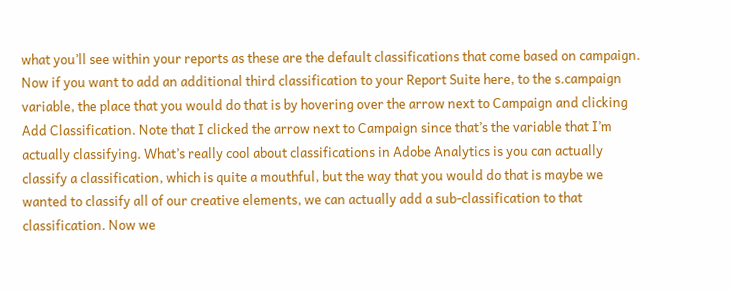what you’ll see within your reports as these are the default classifications that come based on campaign. Now if you want to add an additional third classification to your Report Suite here, to the s.campaign variable, the place that you would do that is by hovering over the arrow next to Campaign and clicking Add Classification. Note that I clicked the arrow next to Campaign since that’s the variable that I’m actually classifying. What’s really cool about classifications in Adobe Analytics is you can actually classify a classification, which is quite a mouthful, but the way that you would do that is maybe we wanted to classify all of our creative elements, we can actually add a sub-classification to that classification. Now we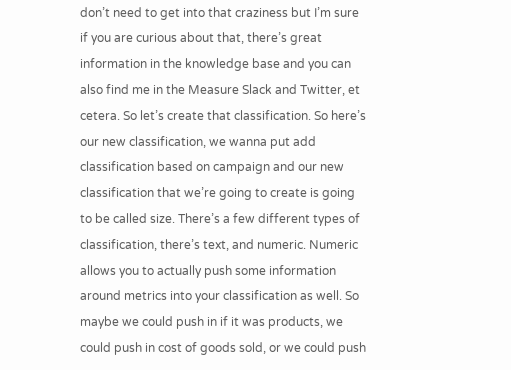don’t need to get into that craziness but I’m sure if you are curious about that, there’s great information in the knowledge base and you can also find me in the Measure Slack and Twitter, et cetera. So let’s create that classification. So here’s our new classification, we wanna put add classification based on campaign and our new classification that we’re going to create is going to be called size. There’s a few different types of classification, there’s text, and numeric. Numeric allows you to actually push some information around metrics into your classification as well. So maybe we could push in if it was products, we could push in cost of goods sold, or we could push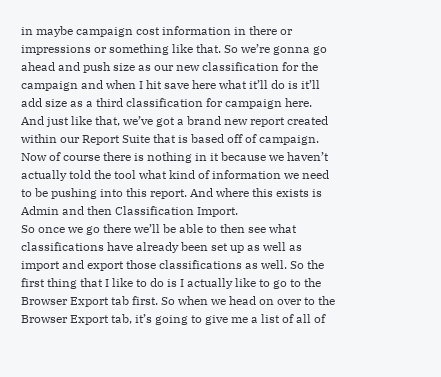in maybe campaign cost information in there or impressions or something like that. So we’re gonna go ahead and push size as our new classification for the campaign and when I hit save here what it’ll do is it’ll add size as a third classification for campaign here. And just like that, we’ve got a brand new report created within our Report Suite that is based off of campaign. Now of course there is nothing in it because we haven’t actually told the tool what kind of information we need to be pushing into this report. And where this exists is Admin and then Classification Import.
So once we go there we’ll be able to then see what classifications have already been set up as well as import and export those classifications as well. So the first thing that I like to do is I actually like to go to the Browser Export tab first. So when we head on over to the Browser Export tab, it’s going to give me a list of all of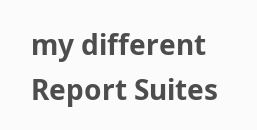my different Report Suites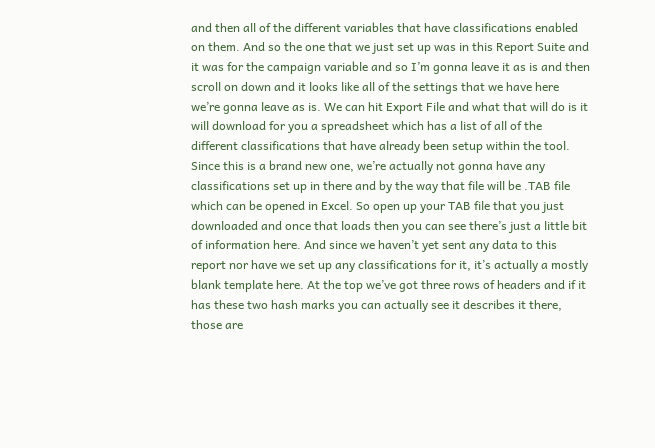and then all of the different variables that have classifications enabled on them. And so the one that we just set up was in this Report Suite and it was for the campaign variable and so I’m gonna leave it as is and then scroll on down and it looks like all of the settings that we have here we’re gonna leave as is. We can hit Export File and what that will do is it will download for you a spreadsheet which has a list of all of the different classifications that have already been setup within the tool. Since this is a brand new one, we’re actually not gonna have any classifications set up in there and by the way that file will be .TAB file which can be opened in Excel. So open up your TAB file that you just downloaded and once that loads then you can see there’s just a little bit of information here. And since we haven’t yet sent any data to this report nor have we set up any classifications for it, it’s actually a mostly blank template here. At the top we’ve got three rows of headers and if it has these two hash marks you can actually see it describes it there, those are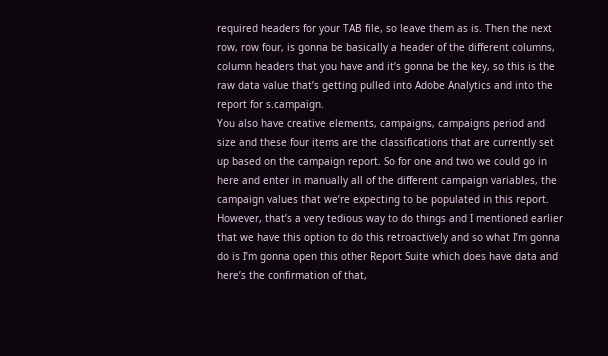required headers for your TAB file, so leave them as is. Then the next row, row four, is gonna be basically a header of the different columns, column headers that you have and it’s gonna be the key, so this is the raw data value that’s getting pulled into Adobe Analytics and into the report for s.campaign.
You also have creative elements, campaigns, campaigns period and size and these four items are the classifications that are currently set up based on the campaign report. So for one and two we could go in here and enter in manually all of the different campaign variables, the campaign values that we’re expecting to be populated in this report. However, that’s a very tedious way to do things and I mentioned earlier that we have this option to do this retroactively and so what I’m gonna do is I’m gonna open this other Report Suite which does have data and here’s the confirmation of that,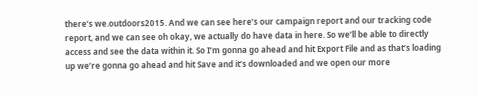there’s we.outdoors2015. And we can see here’s our campaign report and our tracking code report, and we can see oh okay, we actually do have data in here. So we’ll be able to directly access and see the data within it. So I’m gonna go ahead and hit Export File and as that’s loading up we’re gonna go ahead and hit Save and it’s downloaded and we open our more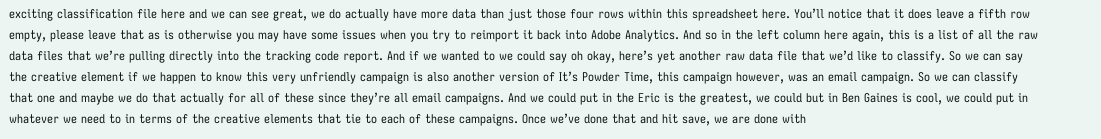exciting classification file here and we can see great, we do actually have more data than just those four rows within this spreadsheet here. You’ll notice that it does leave a fifth row empty, please leave that as is otherwise you may have some issues when you try to reimport it back into Adobe Analytics. And so in the left column here again, this is a list of all the raw data files that we’re pulling directly into the tracking code report. And if we wanted to we could say oh okay, here’s yet another raw data file that we’d like to classify. So we can say the creative element if we happen to know this very unfriendly campaign is also another version of It’s Powder Time, this campaign however, was an email campaign. So we can classify that one and maybe we do that actually for all of these since they’re all email campaigns. And we could put in the Eric is the greatest, we could but in Ben Gaines is cool, we could put in whatever we need to in terms of the creative elements that tie to each of these campaigns. Once we’ve done that and hit save, we are done with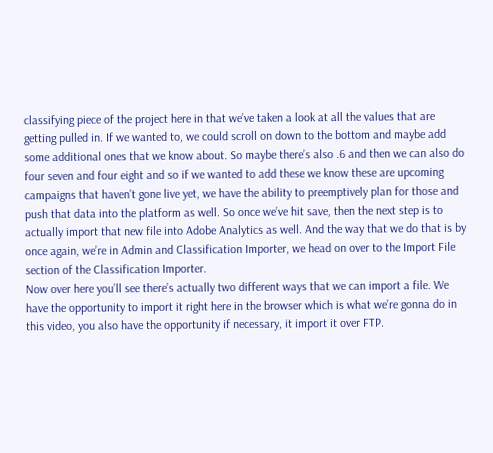classifying piece of the project here in that we’ve taken a look at all the values that are getting pulled in. If we wanted to, we could scroll on down to the bottom and maybe add some additional ones that we know about. So maybe there’s also .6 and then we can also do four seven and four eight and so if we wanted to add these we know these are upcoming campaigns that haven’t gone live yet, we have the ability to preemptively plan for those and push that data into the platform as well. So once we’ve hit save, then the next step is to actually import that new file into Adobe Analytics as well. And the way that we do that is by once again, we’re in Admin and Classification Importer, we head on over to the Import File section of the Classification Importer.
Now over here you’ll see there’s actually two different ways that we can import a file. We have the opportunity to import it right here in the browser which is what we’re gonna do in this video, you also have the opportunity if necessary, it import it over FTP.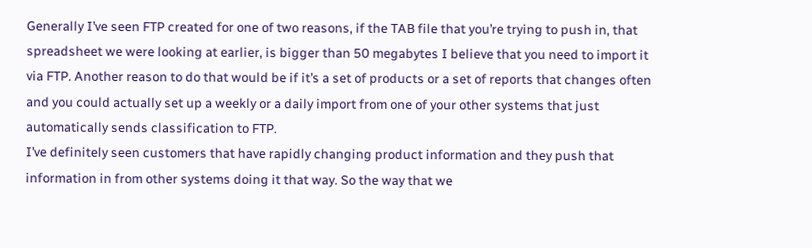Generally I’ve seen FTP created for one of two reasons, if the TAB file that you’re trying to push in, that spreadsheet we were looking at earlier, is bigger than 50 megabytes I believe that you need to import it via FTP. Another reason to do that would be if it’s a set of products or a set of reports that changes often and you could actually set up a weekly or a daily import from one of your other systems that just automatically sends classification to FTP.
I’ve definitely seen customers that have rapidly changing product information and they push that information in from other systems doing it that way. So the way that we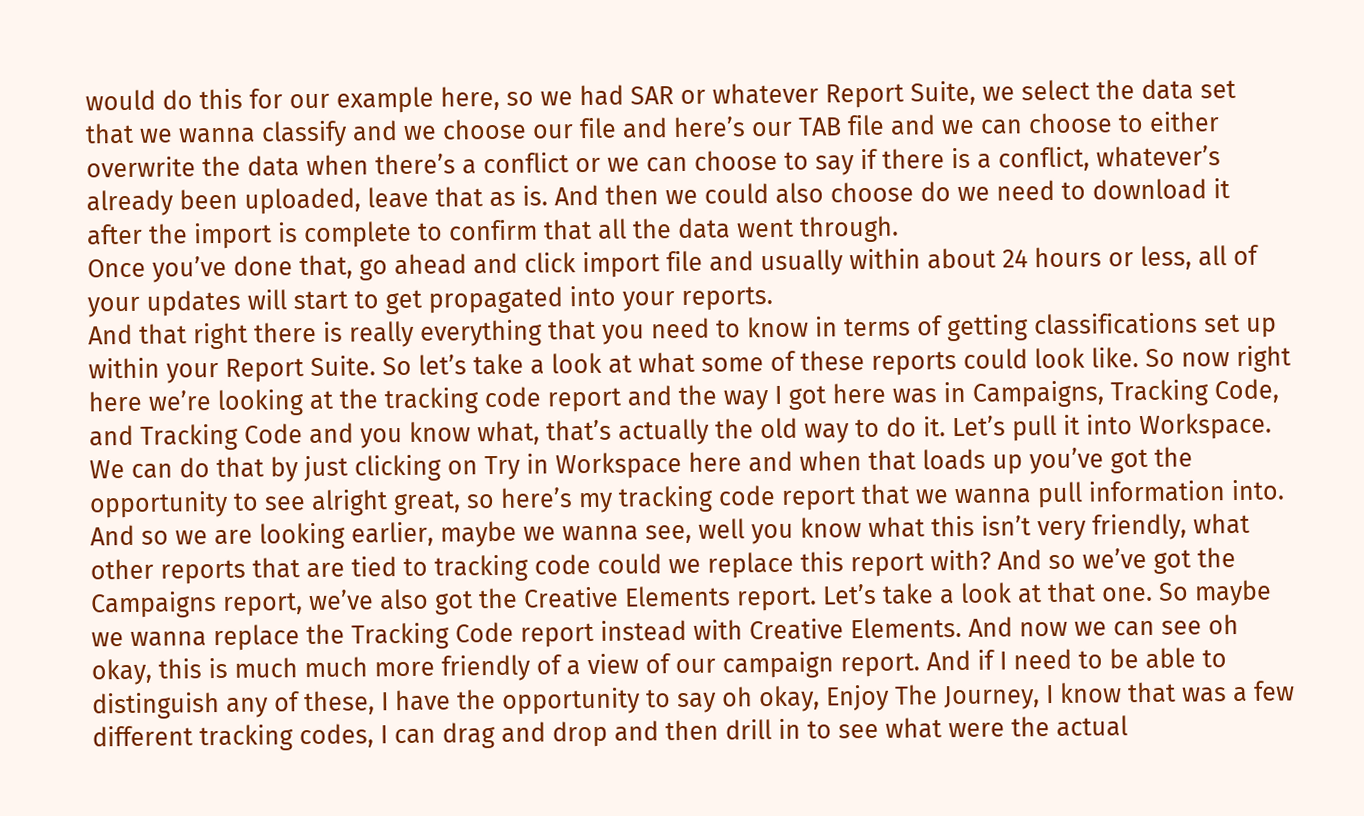would do this for our example here, so we had SAR or whatever Report Suite, we select the data set that we wanna classify and we choose our file and here’s our TAB file and we can choose to either overwrite the data when there’s a conflict or we can choose to say if there is a conflict, whatever’s already been uploaded, leave that as is. And then we could also choose do we need to download it after the import is complete to confirm that all the data went through.
Once you’ve done that, go ahead and click import file and usually within about 24 hours or less, all of your updates will start to get propagated into your reports.
And that right there is really everything that you need to know in terms of getting classifications set up within your Report Suite. So let’s take a look at what some of these reports could look like. So now right here we’re looking at the tracking code report and the way I got here was in Campaigns, Tracking Code, and Tracking Code and you know what, that’s actually the old way to do it. Let’s pull it into Workspace. We can do that by just clicking on Try in Workspace here and when that loads up you’ve got the opportunity to see alright great, so here’s my tracking code report that we wanna pull information into. And so we are looking earlier, maybe we wanna see, well you know what this isn’t very friendly, what other reports that are tied to tracking code could we replace this report with? And so we’ve got the Campaigns report, we’ve also got the Creative Elements report. Let’s take a look at that one. So maybe we wanna replace the Tracking Code report instead with Creative Elements. And now we can see oh okay, this is much much more friendly of a view of our campaign report. And if I need to be able to distinguish any of these, I have the opportunity to say oh okay, Enjoy The Journey, I know that was a few different tracking codes, I can drag and drop and then drill in to see what were the actual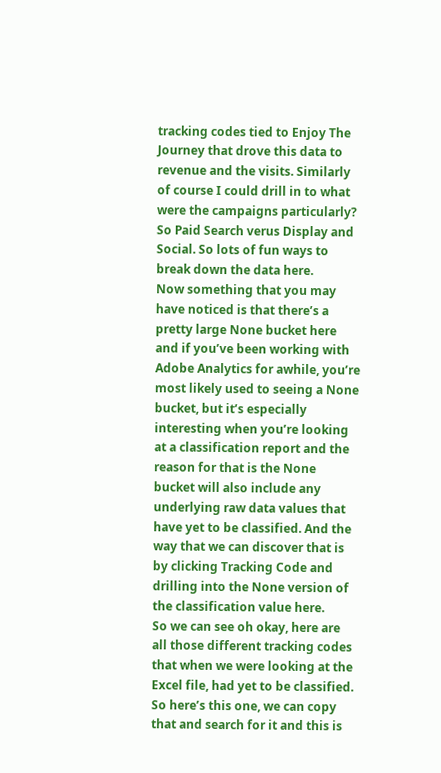tracking codes tied to Enjoy The Journey that drove this data to revenue and the visits. Similarly of course I could drill in to what were the campaigns particularly? So Paid Search verus Display and Social. So lots of fun ways to break down the data here.
Now something that you may have noticed is that there’s a pretty large None bucket here and if you’ve been working with Adobe Analytics for awhile, you’re most likely used to seeing a None bucket, but it’s especially interesting when you’re looking at a classification report and the reason for that is the None bucket will also include any underlying raw data values that have yet to be classified. And the way that we can discover that is by clicking Tracking Code and drilling into the None version of the classification value here.
So we can see oh okay, here are all those different tracking codes that when we were looking at the Excel file, had yet to be classified. So here’s this one, we can copy that and search for it and this is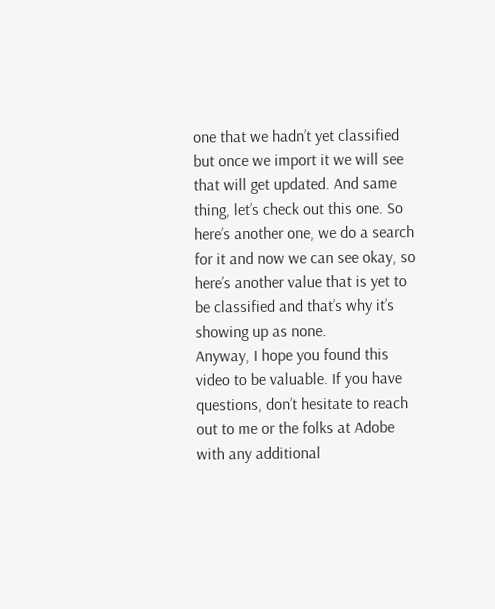one that we hadn’t yet classified but once we import it we will see that will get updated. And same thing, let’s check out this one. So here’s another one, we do a search for it and now we can see okay, so here’s another value that is yet to be classified and that’s why it’s showing up as none.
Anyway, I hope you found this video to be valuable. If you have questions, don’t hesitate to reach out to me or the folks at Adobe with any additional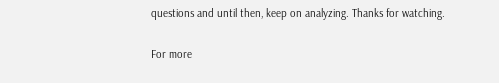questions and until then, keep on analyzing. Thanks for watching.

For more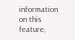information on this feature,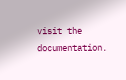visit the documentation.